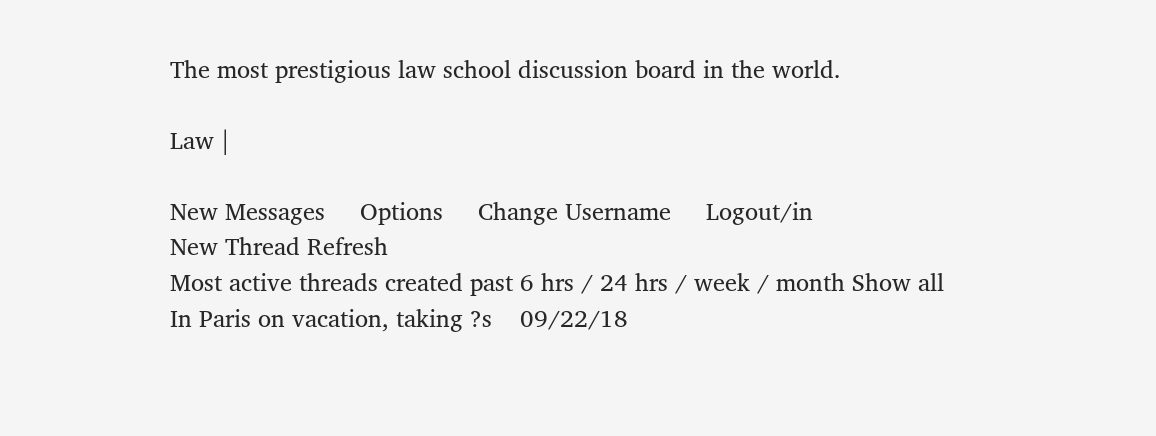The most prestigious law school discussion board in the world.

Law |

New Messages     Options     Change Username     Logout/in
New Thread Refresh
Most active threads created past 6 hrs / 24 hrs / week / month Show all
In Paris on vacation, taking ?s    09/22/18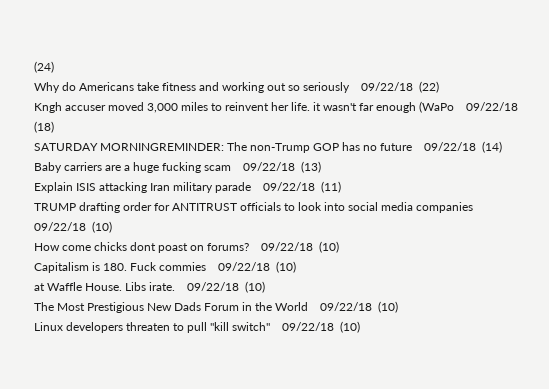(24)
Why do Americans take fitness and working out so seriously    09/22/18  (22)
Kngh accuser moved 3,000 miles to reinvent her life. it wasn't far enough (WaPo    09/22/18  (18)
SATURDAY MORNINGREMINDER: The non-Trump GOP has no future    09/22/18  (14)
Baby carriers are a huge fucking scam    09/22/18  (13)
Explain ISIS attacking Iran military parade    09/22/18  (11)
TRUMP drafting order for ANTITRUST officials to look into social media companies    09/22/18  (10)
How come chicks dont poast on forums?    09/22/18  (10)
Capitalism is 180. Fuck commies    09/22/18  (10)
at Waffle House. Libs irate.    09/22/18  (10)
The Most Prestigious New Dads Forum in the World    09/22/18  (10)
Linux developers threaten to pull "kill switch"    09/22/18  (10)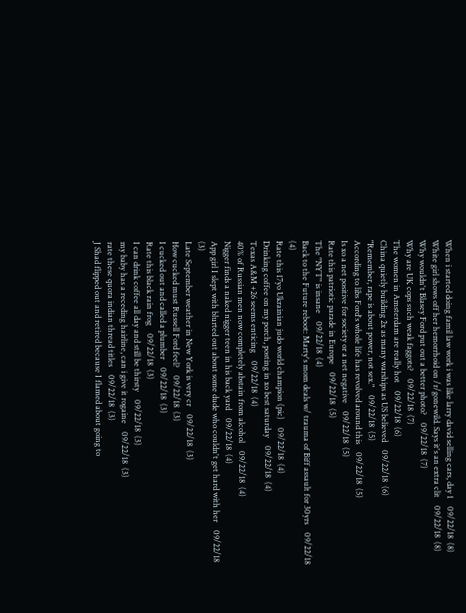When i started doing famil law work i was like larry david selling cars, day 1    09/22/18  (8)
White girl shows off her hemorrhoid on /r/gonewild. Says it's an extra clit    09/22/18  (8)
Why wouldn't Blasey Ford put out a better photo?    09/22/18  (7)
Why are UK cops such weak faggots?    09/22/18  (7)
The women in Amsterdam are really hot    09/22/18  (6)
China quietly building 2x as many warships as US believed    09/22/18  (6)
"Remember, rape is about power, not sex."    09/22/18  (5)
According to libs Ford's whole life has revolved around this    09/22/18  (5)
Is xo a net positive for society or a net negative    09/22/18  (5)
Rate this patriotic parade in Europe    09/22/18  (5)
The "NYT" is insane    09/22/18  (4)
Back to the Future reboot: Marty's mom deals w/ trauma of Biff assault for 30yrs    09/22/18  (4)
Rate this 17yo Ukrainian judo world champion (pic)    09/22/18  (4)
Drinking coffee on my porch, posting in xo best saturday    09/22/18  (4)
Texas A&M +26 seems enticing    09/22/18  (4)
40% of Russian men now completely abstain from alcohol    09/22/18  (4)
Nigger finds a naked nigger teen in his back yard    09/22/18  (4)
App girl I slept with blurted out about some dude who couldn't get hard with her    09/22/18  (3)
Late September weather in New York is very cr    09/22/18  (3)
How cucked must Russell Ford feel?    09/22/18  (3)
I cucked out and called a plumber    09/22/18  (3)
Rate this black rain frog    09/22/18  (3)
I can drink coffee all day and still be thirsty    09/22/18  (3)
my baby has a receding hairline, can i give it rogaine    09/22/18  (3)
rate these quora indian thread titles    09/22/18  (3)
J Shad flipped out and retired because I flamed about going to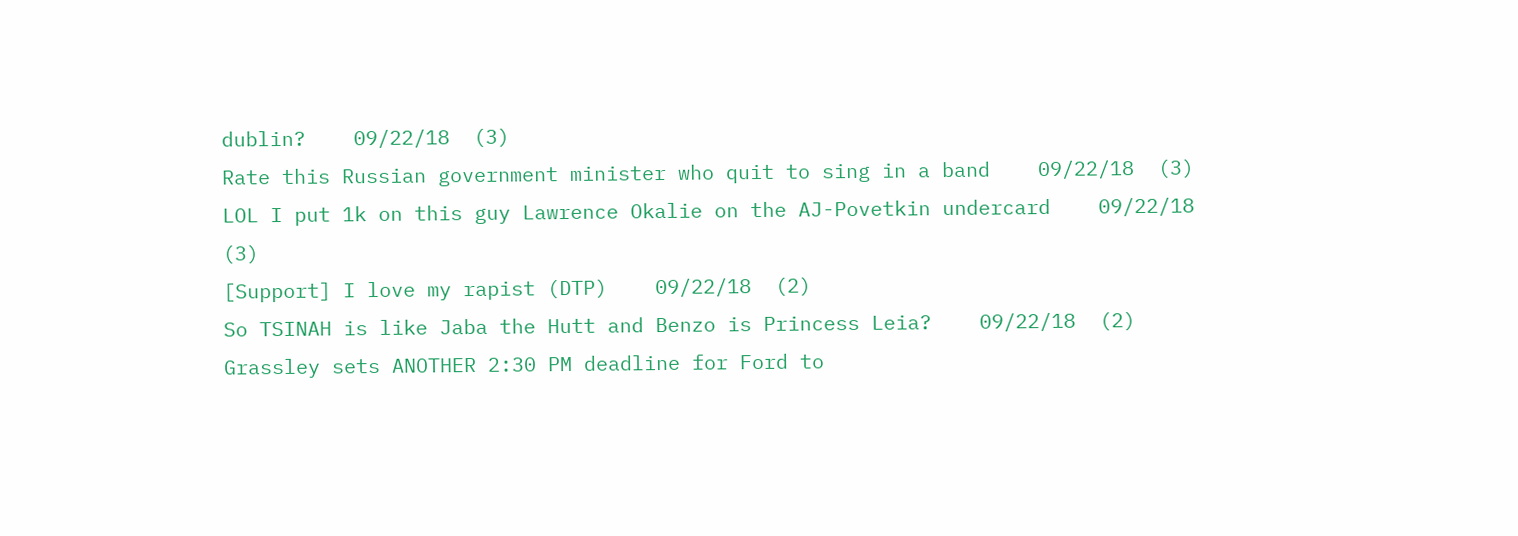dublin?    09/22/18  (3)
Rate this Russian government minister who quit to sing in a band    09/22/18  (3)
LOL I put 1k on this guy Lawrence Okalie on the AJ-Povetkin undercard    09/22/18  (3)
[Support] I love my rapist (DTP)    09/22/18  (2)
So TSINAH is like Jaba the Hutt and Benzo is Princess Leia?    09/22/18  (2)
Grassley sets ANOTHER 2:30 PM deadline for Ford to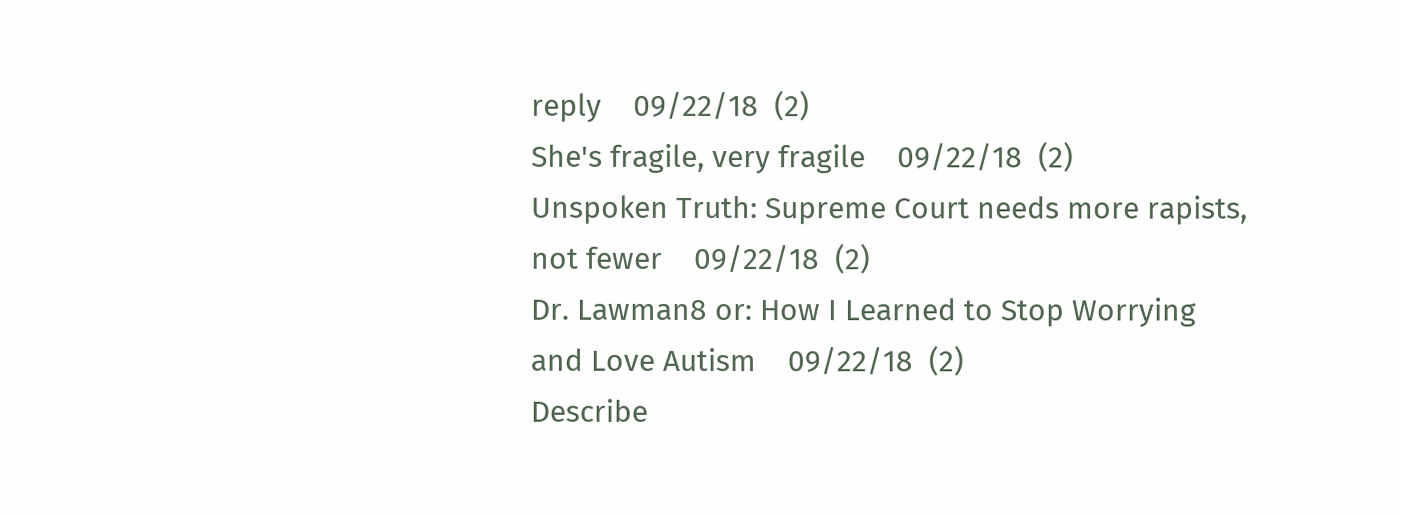reply    09/22/18  (2)
She's fragile, very fragile    09/22/18  (2)
Unspoken Truth: Supreme Court needs more rapists, not fewer    09/22/18  (2)
Dr. Lawman8 or: How I Learned to Stop Worrying and Love Autism    09/22/18  (2)
Describe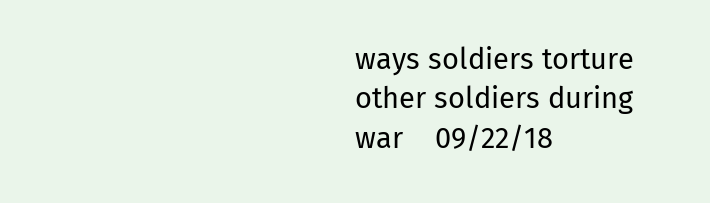ways soldiers torture other soldiers during war    09/22/18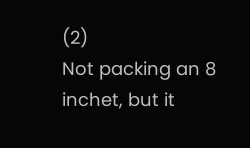(2)
Not packing an 8 inchet, but it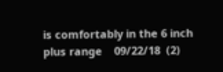is comfortably in the 6 inch plus range    09/22/18  (2)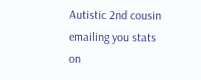Autistic 2nd cousin emailing you stats on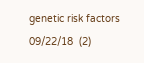genetic risk factors    09/22/18  (2)